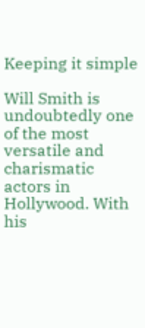Keeping it simple

Will Smith is undoubtedly one of the most versatile and charismatic actors in Hollywood. With his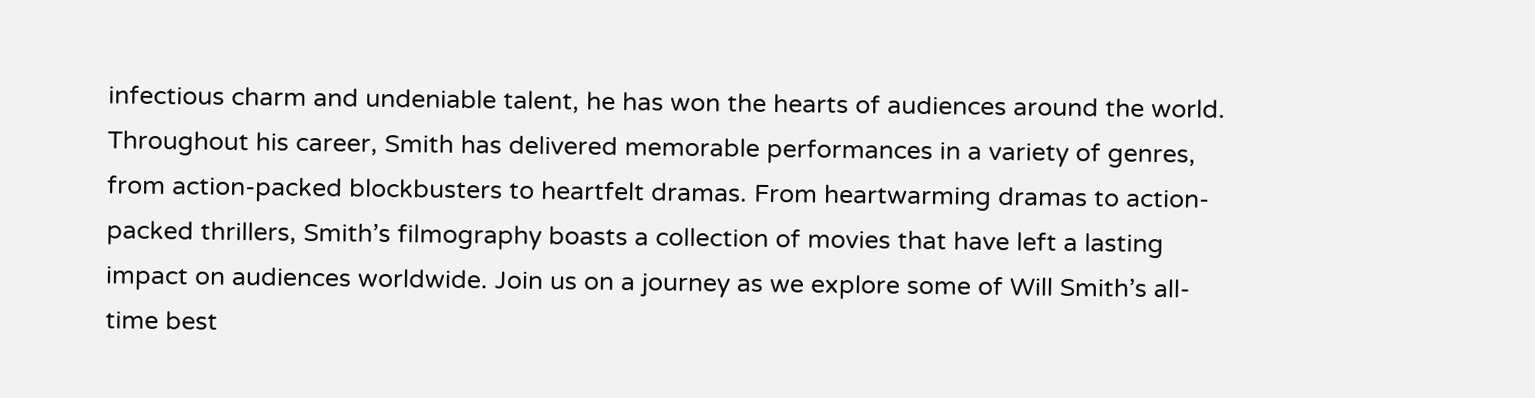infectious charm and undeniable talent, he has won the hearts of audiences around the world. Throughout his career, Smith has delivered memorable performances in a variety of genres, from action-packed blockbusters to heartfelt dramas. From heartwarming dramas to action-packed thrillers, Smith’s filmography boasts a collection of movies that have left a lasting impact on audiences worldwide. Join us on a journey as we explore some of Will Smith’s all-time best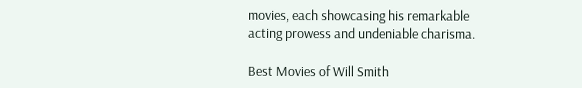movies, each showcasing his remarkable acting prowess and undeniable charisma.

Best Movies of Will Smith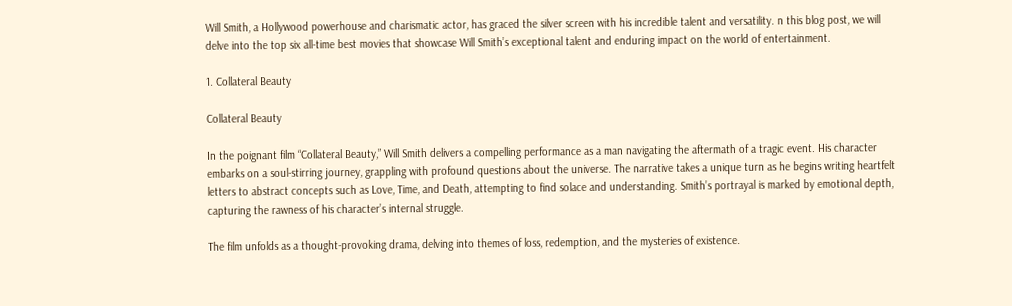Will Smith, a Hollywood powerhouse and charismatic actor, has graced the silver screen with his incredible talent and versatility. n this blog post, we will delve into the top six all-time best movies that showcase Will Smith’s exceptional talent and enduring impact on the world of entertainment.

1. Collateral Beauty

Collateral Beauty

In the poignant film “Collateral Beauty,” Will Smith delivers a compelling performance as a man navigating the aftermath of a tragic event. His character embarks on a soul-stirring journey, grappling with profound questions about the universe. The narrative takes a unique turn as he begins writing heartfelt letters to abstract concepts such as Love, Time, and Death, attempting to find solace and understanding. Smith’s portrayal is marked by emotional depth, capturing the rawness of his character’s internal struggle.

The film unfolds as a thought-provoking drama, delving into themes of loss, redemption, and the mysteries of existence.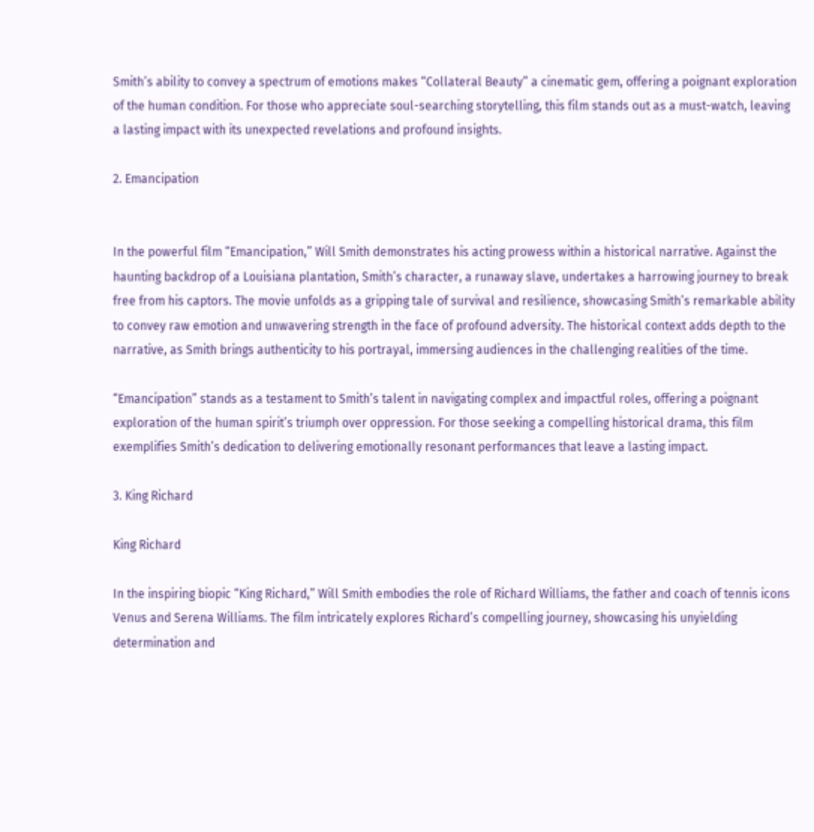Smith’s ability to convey a spectrum of emotions makes “Collateral Beauty” a cinematic gem, offering a poignant exploration of the human condition. For those who appreciate soul-searching storytelling, this film stands out as a must-watch, leaving a lasting impact with its unexpected revelations and profound insights.

2. Emancipation


In the powerful film “Emancipation,” Will Smith demonstrates his acting prowess within a historical narrative. Against the haunting backdrop of a Louisiana plantation, Smith’s character, a runaway slave, undertakes a harrowing journey to break free from his captors. The movie unfolds as a gripping tale of survival and resilience, showcasing Smith’s remarkable ability to convey raw emotion and unwavering strength in the face of profound adversity. The historical context adds depth to the narrative, as Smith brings authenticity to his portrayal, immersing audiences in the challenging realities of the time.

“Emancipation” stands as a testament to Smith’s talent in navigating complex and impactful roles, offering a poignant exploration of the human spirit’s triumph over oppression. For those seeking a compelling historical drama, this film exemplifies Smith’s dedication to delivering emotionally resonant performances that leave a lasting impact.

3. King Richard

King Richard

In the inspiring biopic “King Richard,” Will Smith embodies the role of Richard Williams, the father and coach of tennis icons Venus and Serena Williams. The film intricately explores Richard’s compelling journey, showcasing his unyielding determination and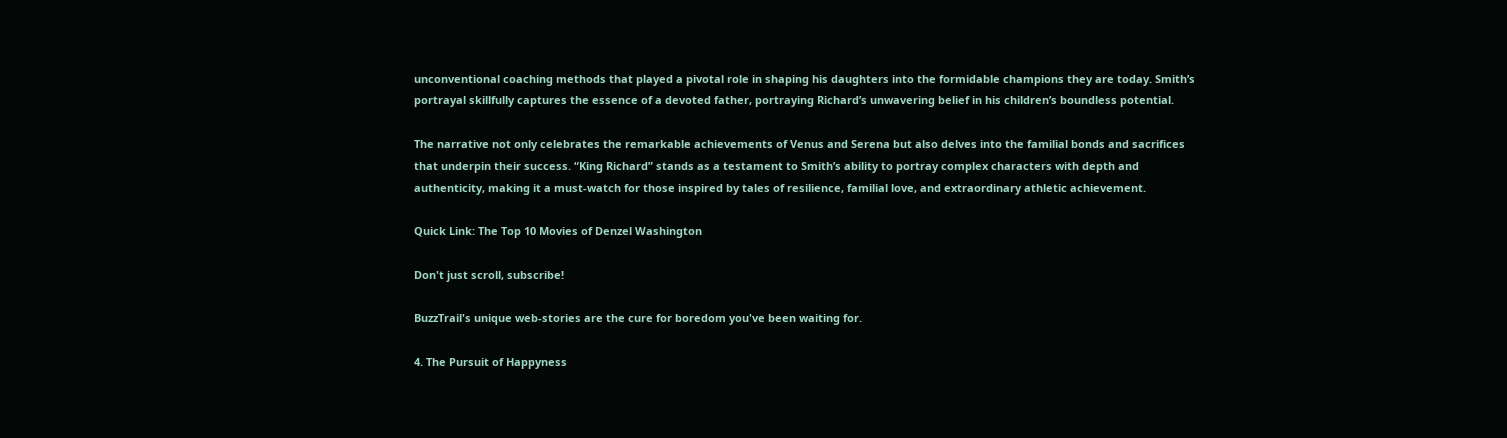unconventional coaching methods that played a pivotal role in shaping his daughters into the formidable champions they are today. Smith’s portrayal skillfully captures the essence of a devoted father, portraying Richard’s unwavering belief in his children’s boundless potential.

The narrative not only celebrates the remarkable achievements of Venus and Serena but also delves into the familial bonds and sacrifices that underpin their success. “King Richard” stands as a testament to Smith’s ability to portray complex characters with depth and authenticity, making it a must-watch for those inspired by tales of resilience, familial love, and extraordinary athletic achievement.

Quick Link: The Top 10 Movies of Denzel Washington

Don't just scroll, subscribe!

BuzzTrail's unique web-stories are the cure for boredom you've been waiting for.

4. The Pursuit of Happyness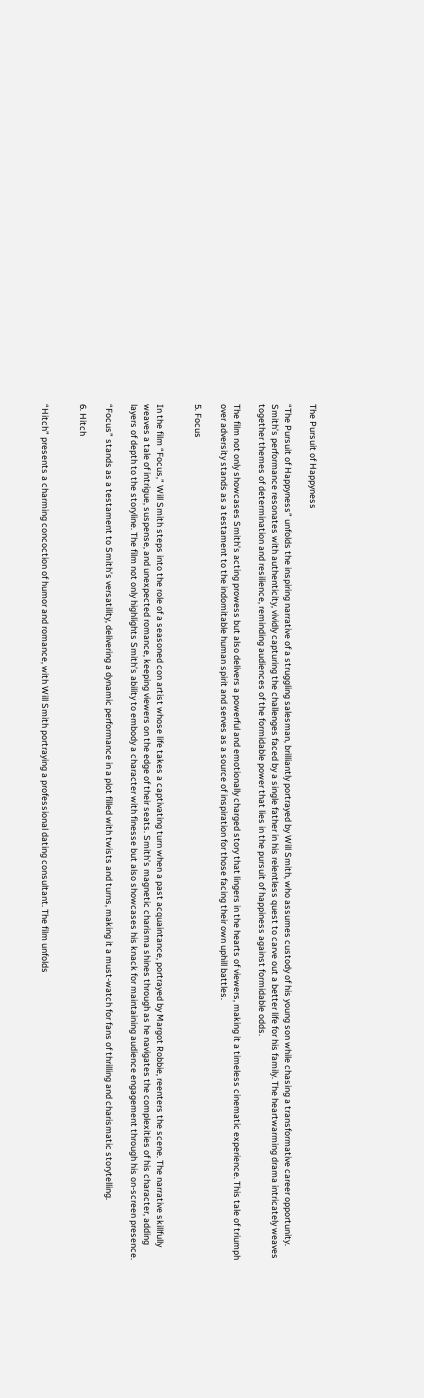The Pursuit of Happyness

“The Pursuit of Happyness” unfolds the inspiring narrative of a struggling salesman, brilliantly portrayed by Will Smith, who assumes custody of his young son while chasing a transformative career opportunity. Smith’s performance resonates with authenticity, vividly capturing the challenges faced by a single father in his relentless quest to carve out a better life for his family. The heartwarming drama intricately weaves together themes of determination and resilience, reminding audiences of the formidable power that lies in the pursuit of happiness against formidable odds.

The film not only showcases Smith’s acting prowess but also delivers a powerful and emotionally charged story that lingers in the hearts of viewers, making it a timeless cinematic experience. This tale of triumph over adversity stands as a testament to the indomitable human spirit and serves as a source of inspiration for those facing their own uphill battles.

5. Focus


In the film “Focus,” Will Smith steps into the role of a seasoned con artist whose life takes a captivating turn when a past acquaintance, portrayed by Margot Robbie, reenters the scene. The narrative skillfully weaves a tale of intrigue, suspense, and unexpected romance, keeping viewers on the edge of their seats. Smith’s magnetic charisma shines through as he navigates the complexities of his character, adding layers of depth to the storyline. The film not only highlights Smith’s ability to embody a character with finesse but also showcases his knack for maintaining audience engagement through his on-screen presence.

“Focus” stands as a testament to Smith’s versatility, delivering a dynamic performance in a plot filled with twists and turns, making it a must-watch for fans of thrilling and charismatic storytelling.

6. Hitch


“Hitch” presents a charming concoction of humor and romance, with Will Smith portraying a professional dating consultant. The film unfolds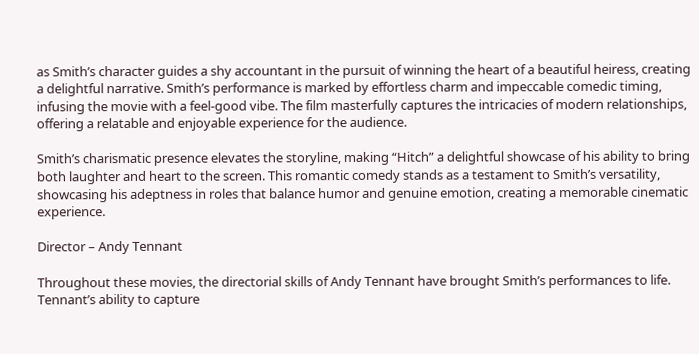as Smith’s character guides a shy accountant in the pursuit of winning the heart of a beautiful heiress, creating a delightful narrative. Smith’s performance is marked by effortless charm and impeccable comedic timing, infusing the movie with a feel-good vibe. The film masterfully captures the intricacies of modern relationships, offering a relatable and enjoyable experience for the audience.

Smith’s charismatic presence elevates the storyline, making “Hitch” a delightful showcase of his ability to bring both laughter and heart to the screen. This romantic comedy stands as a testament to Smith’s versatility, showcasing his adeptness in roles that balance humor and genuine emotion, creating a memorable cinematic experience.

Director – Andy Tennant

Throughout these movies, the directorial skills of Andy Tennant have brought Smith’s performances to life. Tennant’s ability to capture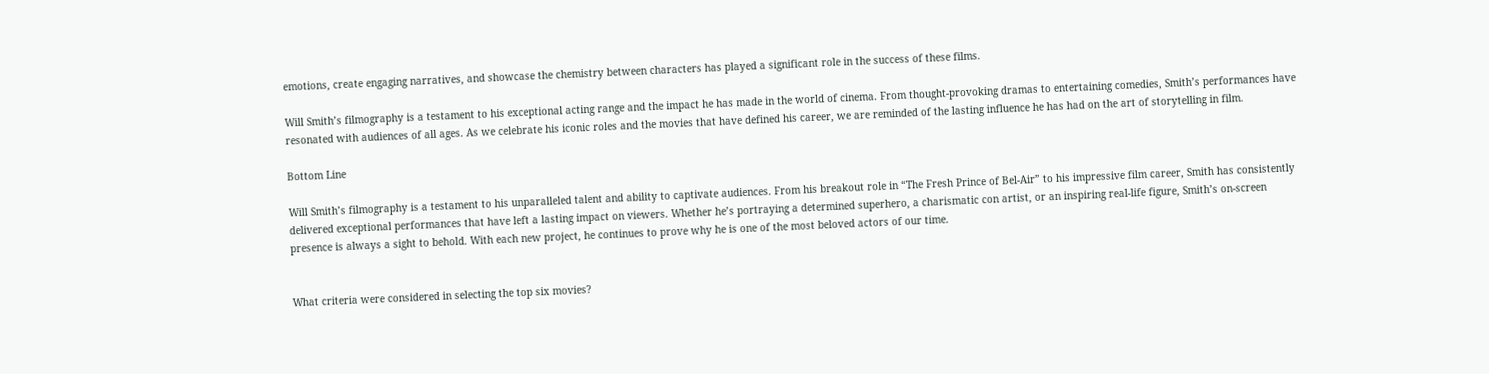emotions, create engaging narratives, and showcase the chemistry between characters has played a significant role in the success of these films.

Will Smith’s filmography is a testament to his exceptional acting range and the impact he has made in the world of cinema. From thought-provoking dramas to entertaining comedies, Smith’s performances have resonated with audiences of all ages. As we celebrate his iconic roles and the movies that have defined his career, we are reminded of the lasting influence he has had on the art of storytelling in film.

Bottom Line

Will Smith’s filmography is a testament to his unparalleled talent and ability to captivate audiences. From his breakout role in “The Fresh Prince of Bel-Air” to his impressive film career, Smith has consistently delivered exceptional performances that have left a lasting impact on viewers. Whether he’s portraying a determined superhero, a charismatic con artist, or an inspiring real-life figure, Smith’s on-screen presence is always a sight to behold. With each new project, he continues to prove why he is one of the most beloved actors of our time.


What criteria were considered in selecting the top six movies?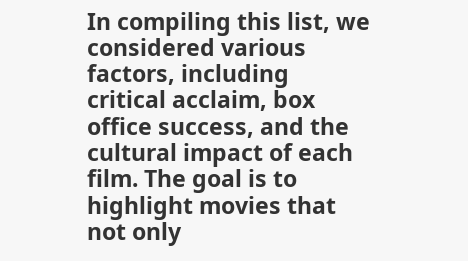In compiling this list, we considered various factors, including critical acclaim, box office success, and the cultural impact of each film. The goal is to highlight movies that not only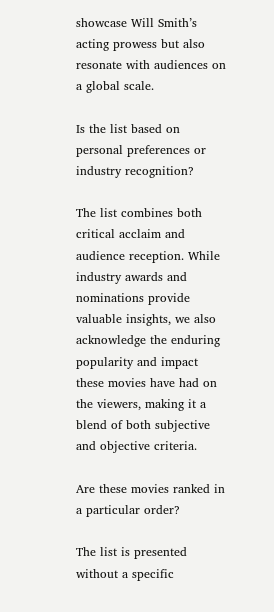showcase Will Smith’s acting prowess but also resonate with audiences on a global scale.

Is the list based on personal preferences or industry recognition?

The list combines both critical acclaim and audience reception. While industry awards and nominations provide valuable insights, we also acknowledge the enduring popularity and impact these movies have had on the viewers, making it a blend of both subjective and objective criteria.

Are these movies ranked in a particular order?

The list is presented without a specific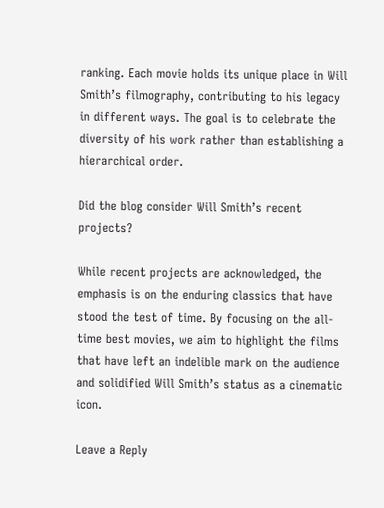ranking. Each movie holds its unique place in Will Smith’s filmography, contributing to his legacy in different ways. The goal is to celebrate the diversity of his work rather than establishing a hierarchical order.

Did the blog consider Will Smith’s recent projects?

While recent projects are acknowledged, the emphasis is on the enduring classics that have stood the test of time. By focusing on the all-time best movies, we aim to highlight the films that have left an indelible mark on the audience and solidified Will Smith’s status as a cinematic icon.

Leave a Reply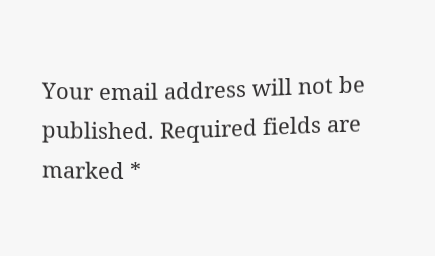Your email address will not be published. Required fields are marked *